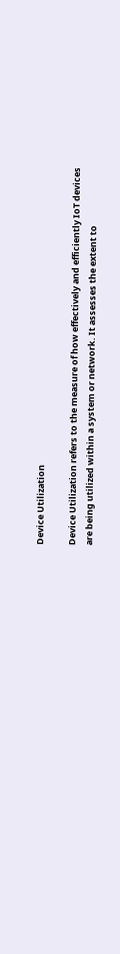Device Utilization

Device Utilization refers to the measure of how effectively and efficiently IoT devices are being utilized within a system or network. It assesses the extent to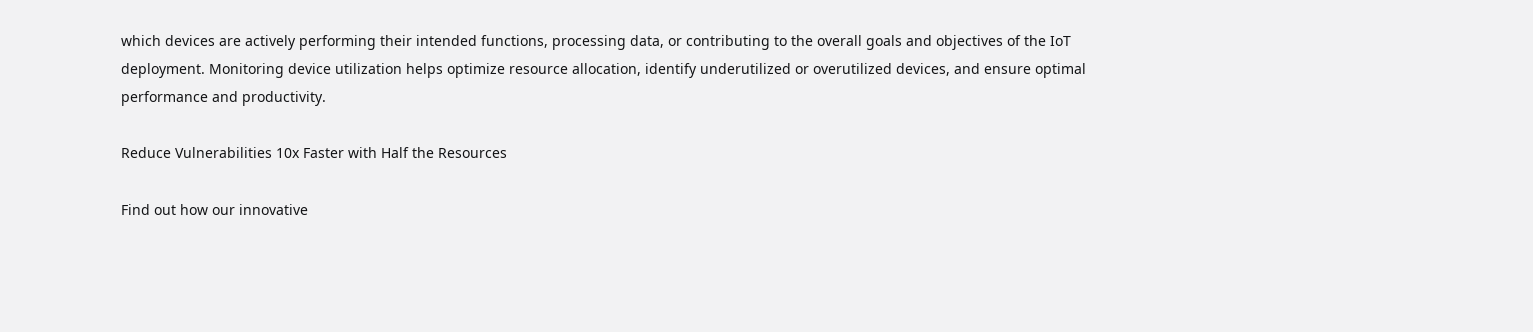which devices are actively performing their intended functions, processing data, or contributing to the overall goals and objectives of the IoT deployment. Monitoring device utilization helps optimize resource allocation, identify underutilized or overutilized devices, and ensure optimal performance and productivity.

Reduce Vulnerabilities 10x Faster with Half the Resources

Find out how our innovative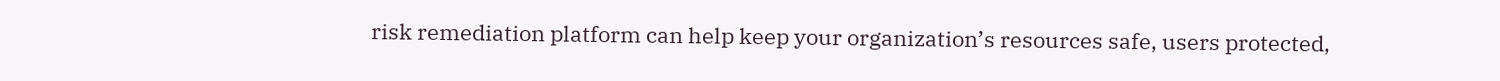risk remediation platform can help keep your organization’s resources safe, users protected,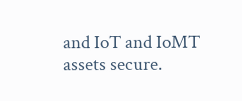and IoT and IoMT assets secure.